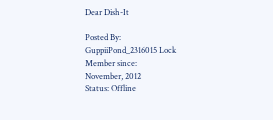Dear Dish-It

Posted By:
GuppiiPond_2316015 Lock
Member since:
November, 2012
Status: Offline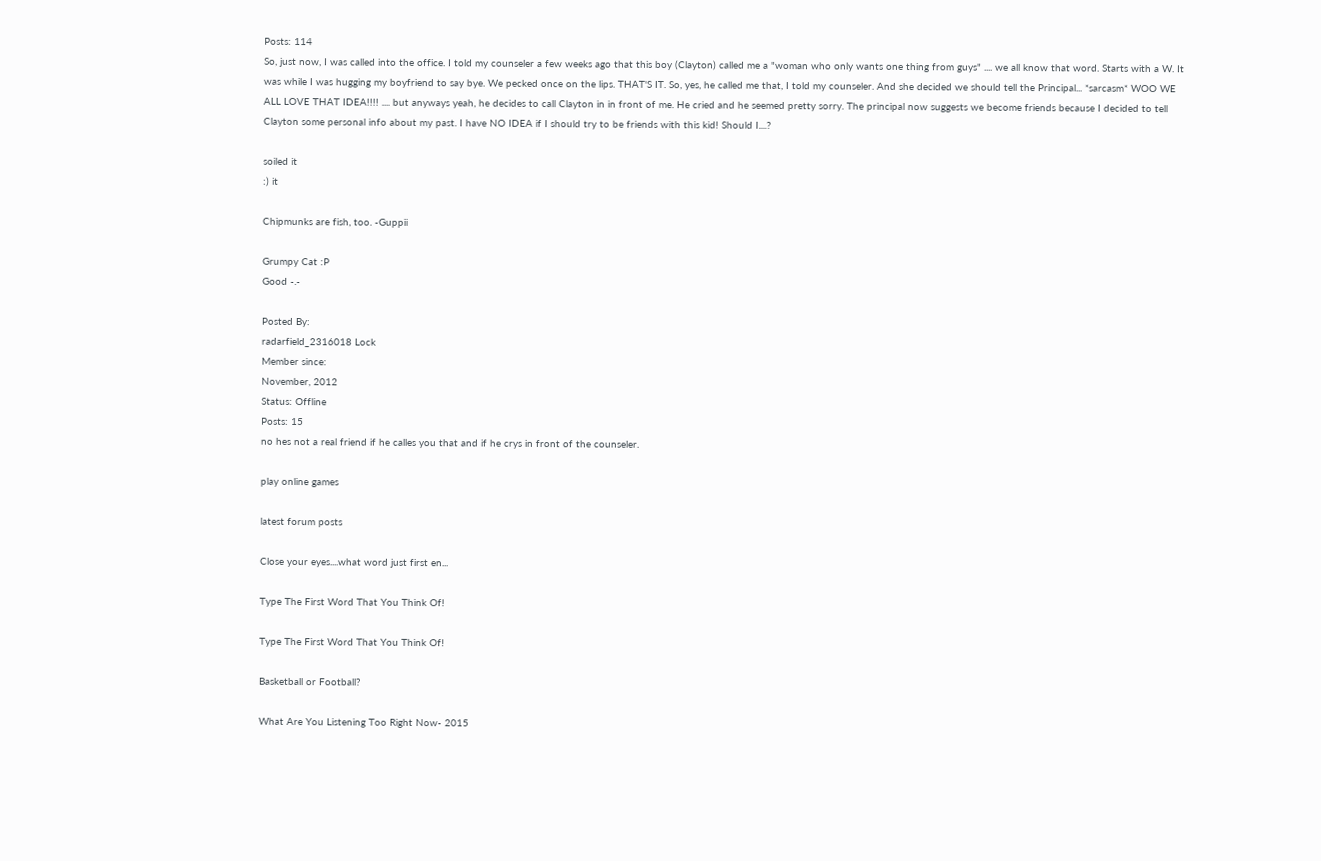Posts: 114
So, just now, I was called into the office. I told my counseler a few weeks ago that this boy (Clayton) called me a "woman who only wants one thing from guys" .... we all know that word. Starts with a W. It was while I was hugging my boyfriend to say bye. We pecked once on the lips. THAT'S IT. So, yes, he called me that, I told my counseler. And she decided we should tell the Principal... *sarcasm* WOO WE ALL LOVE THAT IDEA!!!! .... but anyways yeah, he decides to call Clayton in in front of me. He cried and he seemed pretty sorry. The principal now suggests we become friends because I decided to tell Clayton some personal info about my past. I have NO IDEA if I should try to be friends with this kid! Should I....?

soiled it
:) it

Chipmunks are fish, too. -Guppii

Grumpy Cat :P
Good -.-

Posted By:
radarfield_2316018 Lock
Member since:
November, 2012
Status: Offline
Posts: 15
no hes not a real friend if he calles you that and if he crys in front of the counseler.

play online games

latest forum posts

Close your eyes....what word just first en...

Type The First Word That You Think Of!

Type The First Word That You Think Of!

Basketball or Football?

What Are You Listening Too Right Now- 2015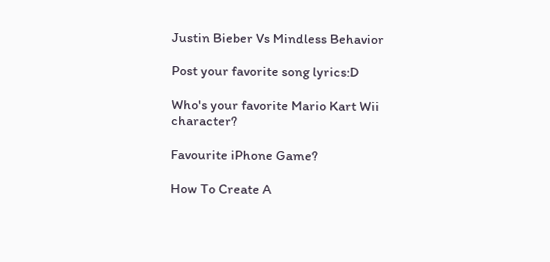Justin Bieber Vs Mindless Behavior

Post your favorite song lyrics:D

Who's your favorite Mario Kart Wii character?

Favourite iPhone Game?

How To Create A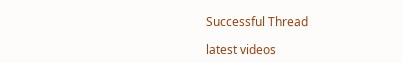Successful Thread

latest videos